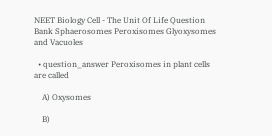NEET Biology Cell - The Unit Of Life Question Bank Sphaerosomes Peroxisomes Glyoxysomes and Vacuoles

  • question_answer Peroxisomes in plant cells are called

    A) Oxysomes

    B)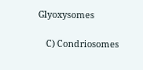Glyoxysomes

    C) Condriosomes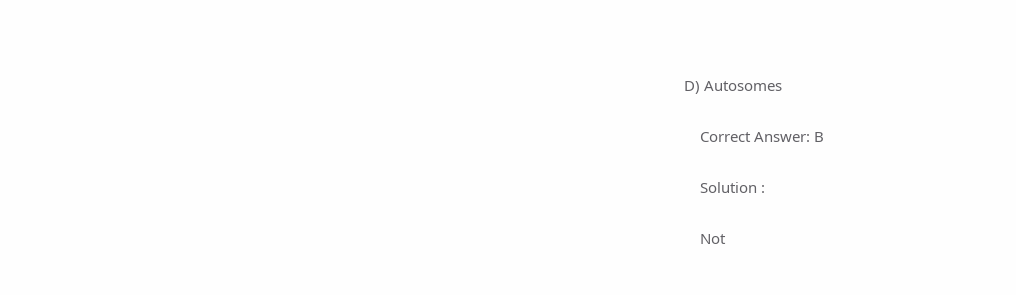D) Autosomes

    Correct Answer: B

    Solution :

    Not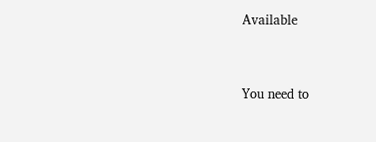Available


You need to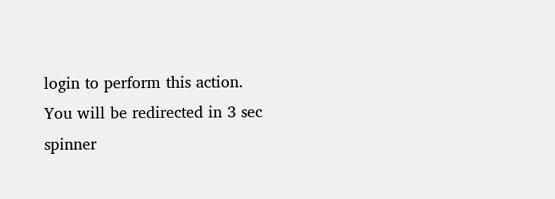login to perform this action.
You will be redirected in 3 sec spinner